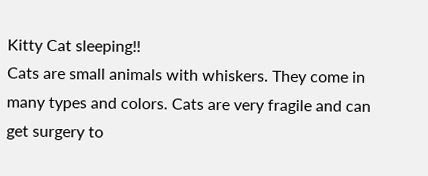Kitty Cat sleeping!!
Cats are small animals with whiskers. They come in many types and colors. Cats are very fragile and can get surgery to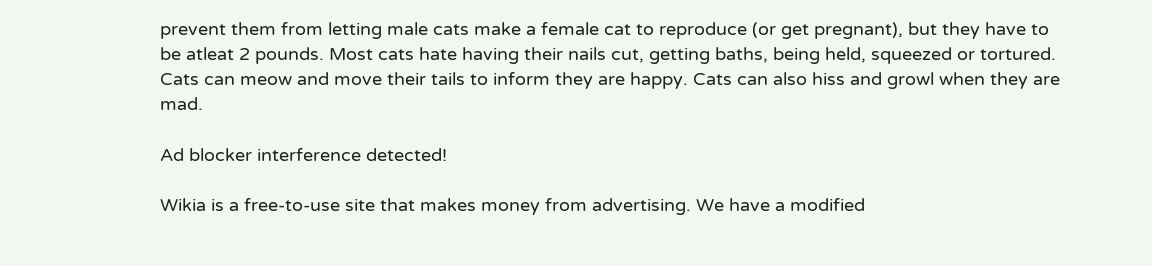prevent them from letting male cats make a female cat to reproduce (or get pregnant), but they have to be atleat 2 pounds. Most cats hate having their nails cut, getting baths, being held, squeezed or tortured. Cats can meow and move their tails to inform they are happy. Cats can also hiss and growl when they are mad.

Ad blocker interference detected!

Wikia is a free-to-use site that makes money from advertising. We have a modified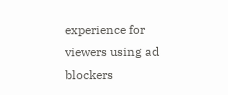experience for viewers using ad blockers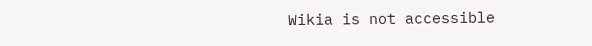Wikia is not accessible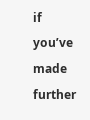if you’ve made further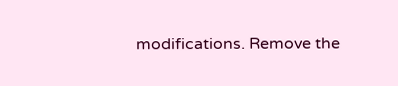modifications. Remove the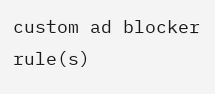custom ad blocker rule(s)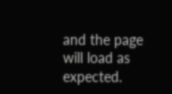and the page will load as expected.